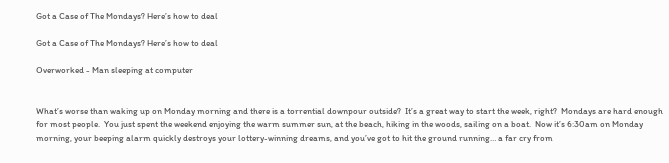Got a Case of The Mondays? Here’s how to deal

Got a Case of The Mondays? Here’s how to deal

Overworked - Man sleeping at computer


What’s worse than waking up on Monday morning and there is a torrential downpour outside?  It’s a great way to start the week, right?  Mondays are hard enough for most people.  You just spent the weekend enjoying the warm summer sun, at the beach, hiking in the woods, sailing on a boat.  Now it’s 6:30am on Monday morning, your beeping alarm quickly destroys your lottery-winning dreams, and you’ve got to hit the ground running… a far cry from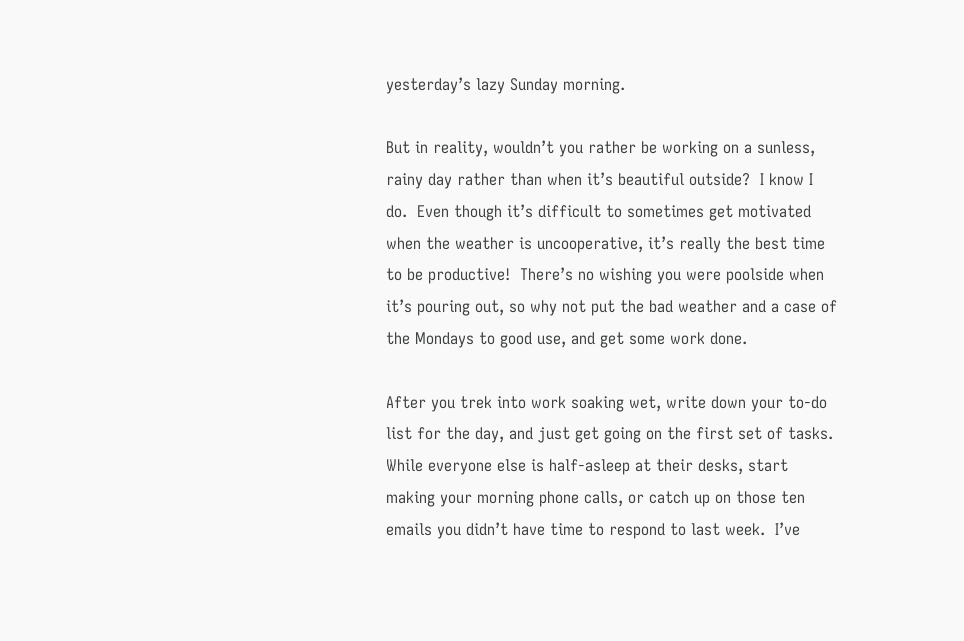yesterday’s lazy Sunday morning.

But in reality, wouldn’t you rather be working on a sunless, rainy day rather than when it’s beautiful outside?  I know I do.  Even though it’s difficult to sometimes get motivated when the weather is uncooperative, it’s really the best time to be productive!  There’s no wishing you were poolside when it’s pouring out, so why not put the bad weather and a case of the Mondays to good use, and get some work done.

After you trek into work soaking wet, write down your to-do list for the day, and just get going on the first set of tasks.  While everyone else is half-asleep at their desks, start making your morning phone calls, or catch up on those ten emails you didn’t have time to respond to last week.  I’ve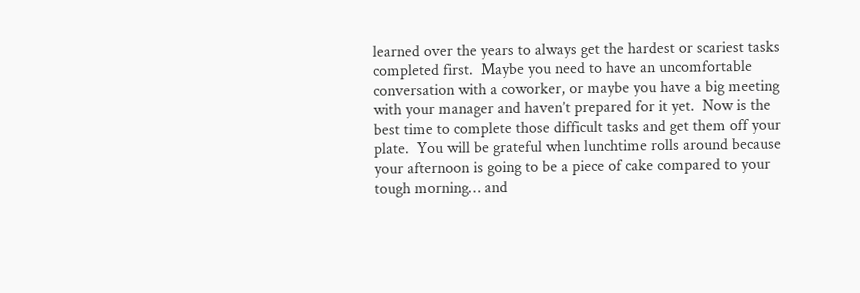learned over the years to always get the hardest or scariest tasks completed first.  Maybe you need to have an uncomfortable conversation with a coworker, or maybe you have a big meeting with your manager and haven’t prepared for it yet.  Now is the best time to complete those difficult tasks and get them off your plate.  You will be grateful when lunchtime rolls around because your afternoon is going to be a piece of cake compared to your tough morning… and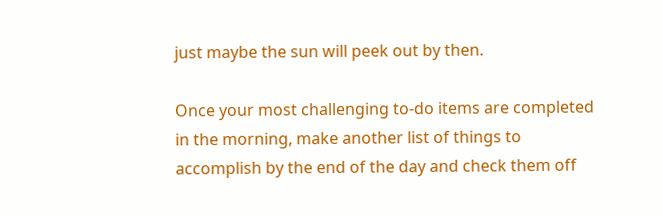just maybe the sun will peek out by then.

Once your most challenging to-do items are completed in the morning, make another list of things to accomplish by the end of the day and check them off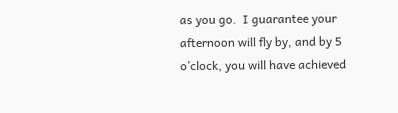as you go.  I guarantee your afternoon will fly by, and by 5 o’clock, you will have achieved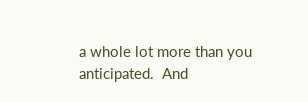a whole lot more than you anticipated.  And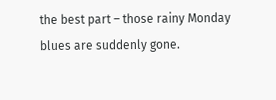the best part – those rainy Monday blues are suddenly gone.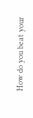How do you beat your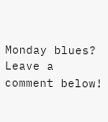Monday blues? Leave a comment below!